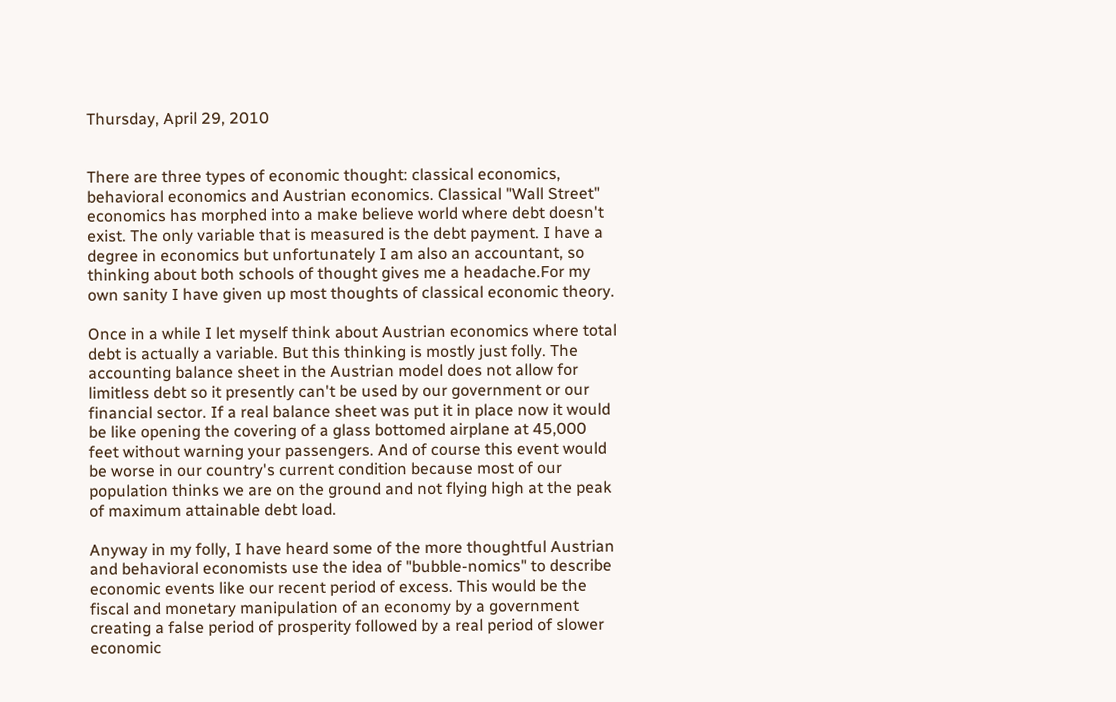Thursday, April 29, 2010


There are three types of economic thought: classical economics, behavioral economics and Austrian economics. Classical "Wall Street" economics has morphed into a make believe world where debt doesn't exist. The only variable that is measured is the debt payment. I have a degree in economics but unfortunately I am also an accountant, so thinking about both schools of thought gives me a headache.For my own sanity I have given up most thoughts of classical economic theory.

Once in a while I let myself think about Austrian economics where total debt is actually a variable. But this thinking is mostly just folly. The accounting balance sheet in the Austrian model does not allow for limitless debt so it presently can't be used by our government or our financial sector. If a real balance sheet was put it in place now it would be like opening the covering of a glass bottomed airplane at 45,000 feet without warning your passengers. And of course this event would be worse in our country's current condition because most of our population thinks we are on the ground and not flying high at the peak of maximum attainable debt load.

Anyway in my folly, I have heard some of the more thoughtful Austrian and behavioral economists use the idea of "bubble-nomics" to describe economic events like our recent period of excess. This would be the fiscal and monetary manipulation of an economy by a government creating a false period of prosperity followed by a real period of slower economic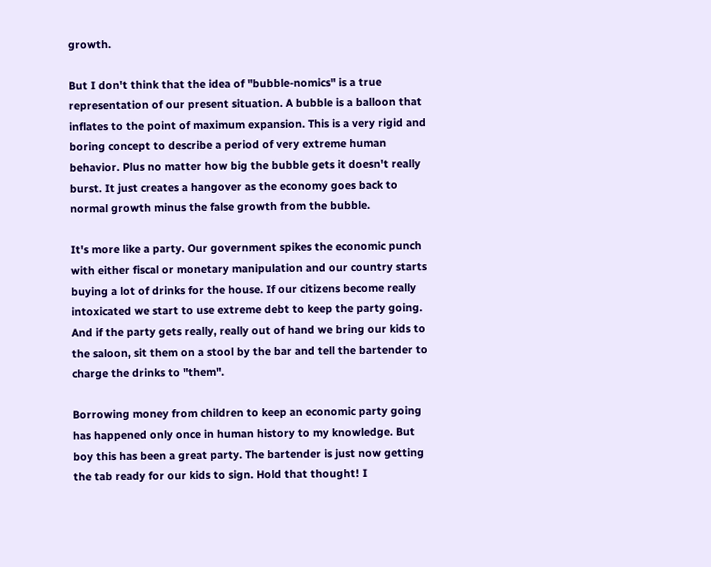growth.

But I don't think that the idea of "bubble-nomics" is a true representation of our present situation. A bubble is a balloon that inflates to the point of maximum expansion. This is a very rigid and boring concept to describe a period of very extreme human behavior. Plus no matter how big the bubble gets it doesn't really burst. It just creates a hangover as the economy goes back to normal growth minus the false growth from the bubble.

It's more like a party. Our government spikes the economic punch with either fiscal or monetary manipulation and our country starts buying a lot of drinks for the house. If our citizens become really intoxicated we start to use extreme debt to keep the party going. And if the party gets really, really out of hand we bring our kids to the saloon, sit them on a stool by the bar and tell the bartender to charge the drinks to "them".

Borrowing money from children to keep an economic party going has happened only once in human history to my knowledge. But boy this has been a great party. The bartender is just now getting the tab ready for our kids to sign. Hold that thought! I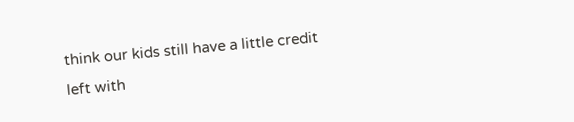think our kids still have a little credit left with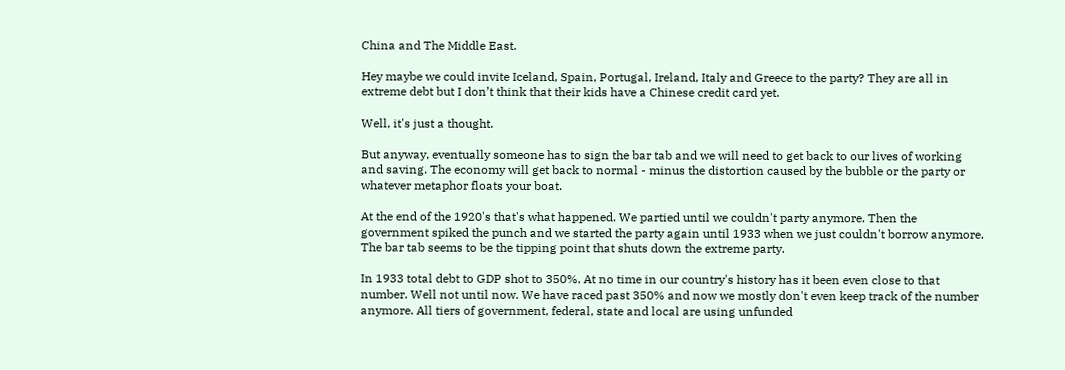China and The Middle East.

Hey maybe we could invite Iceland, Spain, Portugal, Ireland, Italy and Greece to the party? They are all in extreme debt but I don’t think that their kids have a Chinese credit card yet.

Well, it's just a thought.

But anyway, eventually someone has to sign the bar tab and we will need to get back to our lives of working and saving. The economy will get back to normal - minus the distortion caused by the bubble or the party or whatever metaphor floats your boat.

At the end of the 1920's that's what happened. We partied until we couldn't party anymore. Then the government spiked the punch and we started the party again until 1933 when we just couldn't borrow anymore. The bar tab seems to be the tipping point that shuts down the extreme party.

In 1933 total debt to GDP shot to 350%. At no time in our country's history has it been even close to that number. Well not until now. We have raced past 350% and now we mostly don't even keep track of the number anymore. All tiers of government, federal, state and local are using unfunded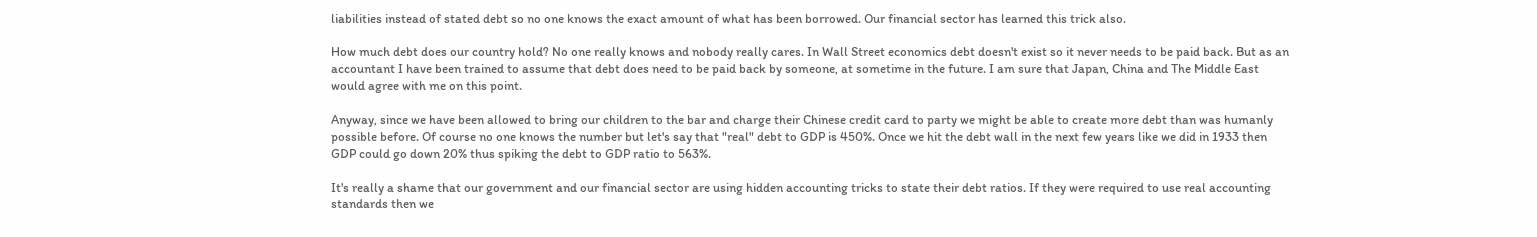liabilities instead of stated debt so no one knows the exact amount of what has been borrowed. Our financial sector has learned this trick also.

How much debt does our country hold? No one really knows and nobody really cares. In Wall Street economics debt doesn't exist so it never needs to be paid back. But as an accountant I have been trained to assume that debt does need to be paid back by someone, at sometime in the future. I am sure that Japan, China and The Middle East would agree with me on this point.

Anyway, since we have been allowed to bring our children to the bar and charge their Chinese credit card to party we might be able to create more debt than was humanly possible before. Of course no one knows the number but let's say that "real" debt to GDP is 450%. Once we hit the debt wall in the next few years like we did in 1933 then GDP could go down 20% thus spiking the debt to GDP ratio to 563%.

It's really a shame that our government and our financial sector are using hidden accounting tricks to state their debt ratios. If they were required to use real accounting standards then we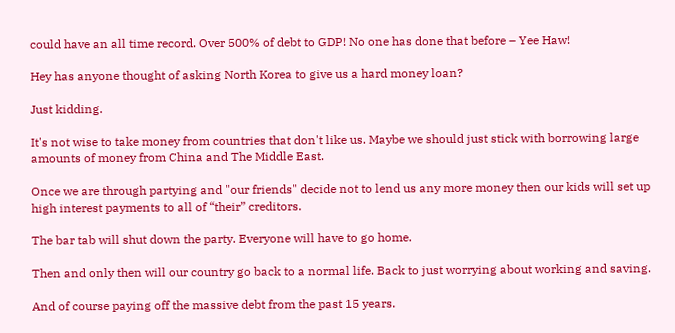could have an all time record. Over 500% of debt to GDP! No one has done that before – Yee Haw!

Hey has anyone thought of asking North Korea to give us a hard money loan?

Just kidding.

It's not wise to take money from countries that don't like us. Maybe we should just stick with borrowing large amounts of money from China and The Middle East.

Once we are through partying and "our friends" decide not to lend us any more money then our kids will set up high interest payments to all of “their” creditors.

The bar tab will shut down the party. Everyone will have to go home.

Then and only then will our country go back to a normal life. Back to just worrying about working and saving.

And of course paying off the massive debt from the past 15 years.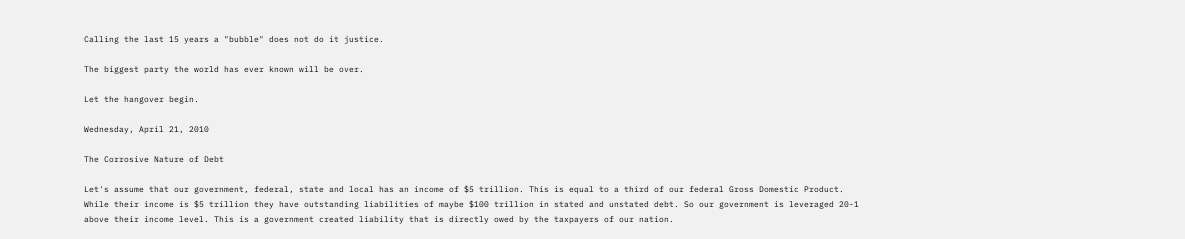Calling the last 15 years a "bubble" does not do it justice.

The biggest party the world has ever known will be over.

Let the hangover begin.

Wednesday, April 21, 2010

The Corrosive Nature of Debt

Let's assume that our government, federal, state and local has an income of $5 trillion. This is equal to a third of our federal Gross Domestic Product. While their income is $5 trillion they have outstanding liabilities of maybe $100 trillion in stated and unstated debt. So our government is leveraged 20-1 above their income level. This is a government created liability that is directly owed by the taxpayers of our nation.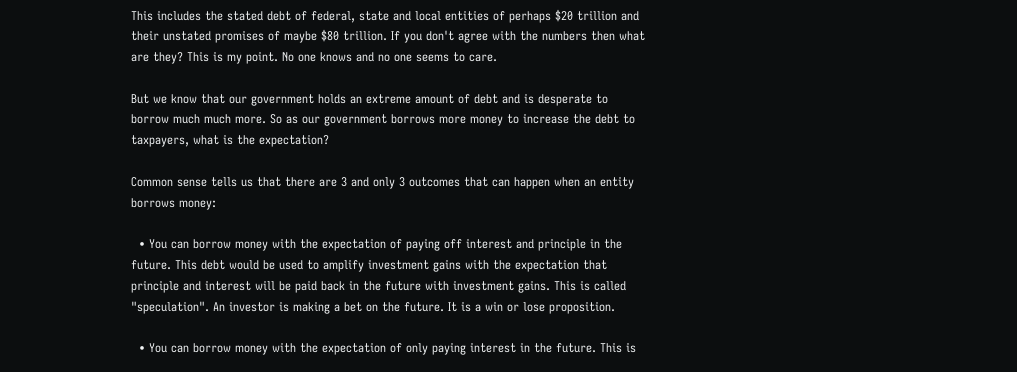This includes the stated debt of federal, state and local entities of perhaps $20 trillion and their unstated promises of maybe $80 trillion. If you don't agree with the numbers then what are they? This is my point. No one knows and no one seems to care.

But we know that our government holds an extreme amount of debt and is desperate to borrow much much more. So as our government borrows more money to increase the debt to taxpayers, what is the expectation?

Common sense tells us that there are 3 and only 3 outcomes that can happen when an entity borrows money:

  • You can borrow money with the expectation of paying off interest and principle in the future. This debt would be used to amplify investment gains with the expectation that principle and interest will be paid back in the future with investment gains. This is called "speculation". An investor is making a bet on the future. It is a win or lose proposition.

  • You can borrow money with the expectation of only paying interest in the future. This is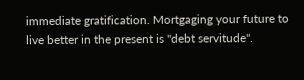immediate gratification. Mortgaging your future to live better in the present is "debt servitude".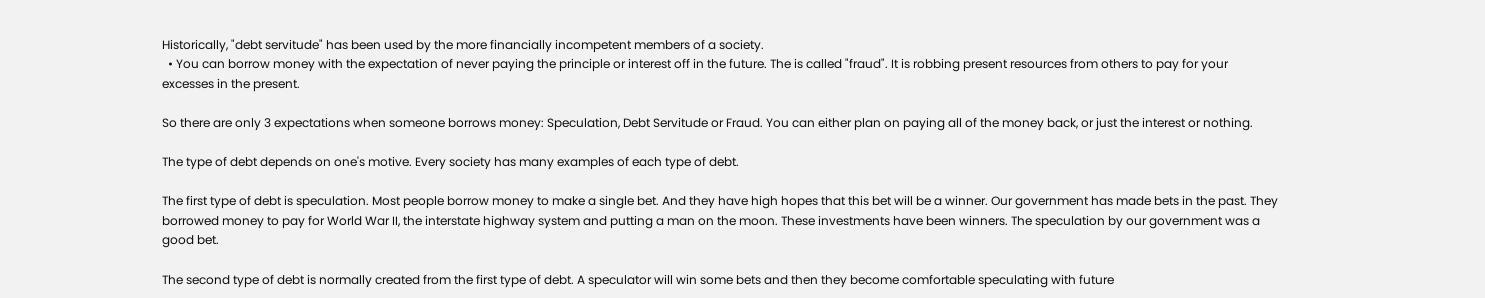Historically, "debt servitude" has been used by the more financially incompetent members of a society.
  • You can borrow money with the expectation of never paying the principle or interest off in the future. The is called "fraud". It is robbing present resources from others to pay for your excesses in the present.

So there are only 3 expectations when someone borrows money: Speculation, Debt Servitude or Fraud. You can either plan on paying all of the money back, or just the interest or nothing.

The type of debt depends on one's motive. Every society has many examples of each type of debt.

The first type of debt is speculation. Most people borrow money to make a single bet. And they have high hopes that this bet will be a winner. Our government has made bets in the past. They borrowed money to pay for World War II, the interstate highway system and putting a man on the moon. These investments have been winners. The speculation by our government was a good bet.

The second type of debt is normally created from the first type of debt. A speculator will win some bets and then they become comfortable speculating with future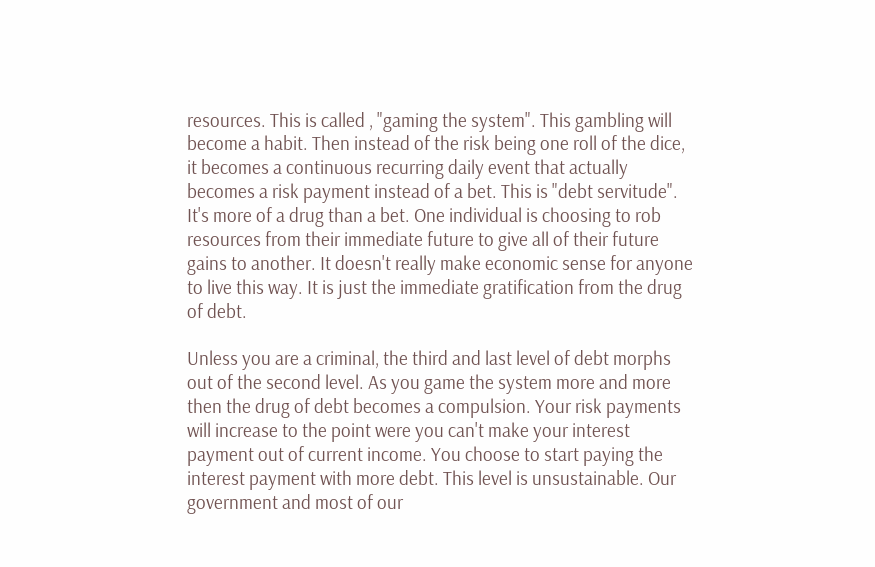resources. This is called , "gaming the system". This gambling will become a habit. Then instead of the risk being one roll of the dice, it becomes a continuous recurring daily event that actually becomes a risk payment instead of a bet. This is "debt servitude". It's more of a drug than a bet. One individual is choosing to rob resources from their immediate future to give all of their future gains to another. It doesn't really make economic sense for anyone to live this way. It is just the immediate gratification from the drug of debt.

Unless you are a criminal, the third and last level of debt morphs out of the second level. As you game the system more and more then the drug of debt becomes a compulsion. Your risk payments will increase to the point were you can't make your interest payment out of current income. You choose to start paying the interest payment with more debt. This level is unsustainable. Our government and most of our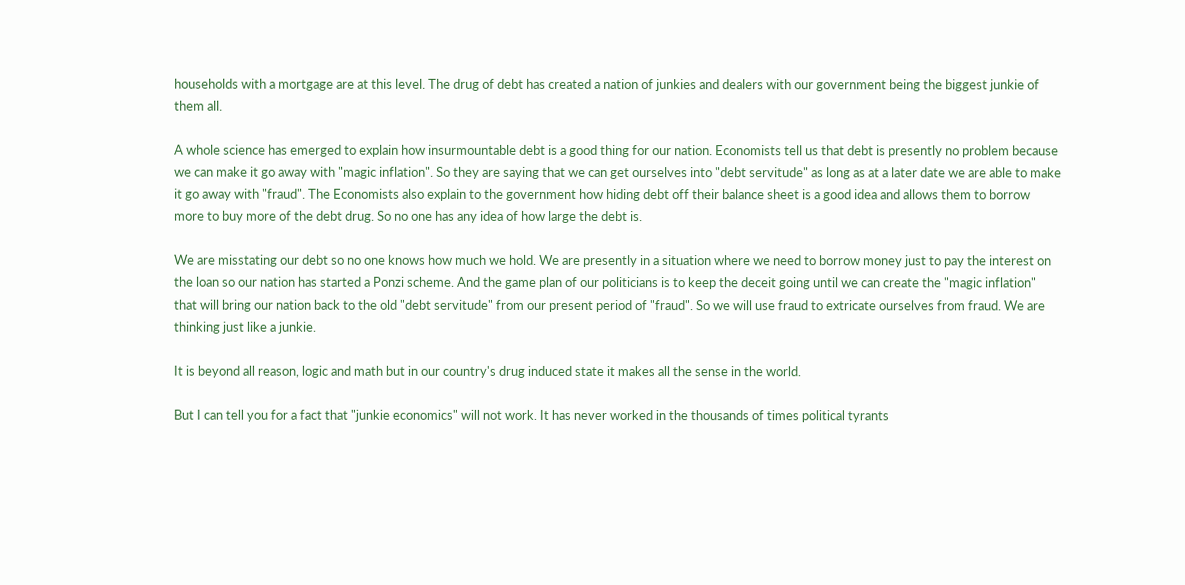households with a mortgage are at this level. The drug of debt has created a nation of junkies and dealers with our government being the biggest junkie of them all.

A whole science has emerged to explain how insurmountable debt is a good thing for our nation. Economists tell us that debt is presently no problem because we can make it go away with "magic inflation". So they are saying that we can get ourselves into "debt servitude" as long as at a later date we are able to make it go away with "fraud". The Economists also explain to the government how hiding debt off their balance sheet is a good idea and allows them to borrow more to buy more of the debt drug. So no one has any idea of how large the debt is.

We are misstating our debt so no one knows how much we hold. We are presently in a situation where we need to borrow money just to pay the interest on the loan so our nation has started a Ponzi scheme. And the game plan of our politicians is to keep the deceit going until we can create the "magic inflation" that will bring our nation back to the old "debt servitude" from our present period of "fraud". So we will use fraud to extricate ourselves from fraud. We are thinking just like a junkie.

It is beyond all reason, logic and math but in our country's drug induced state it makes all the sense in the world.

But I can tell you for a fact that "junkie economics" will not work. It has never worked in the thousands of times political tyrants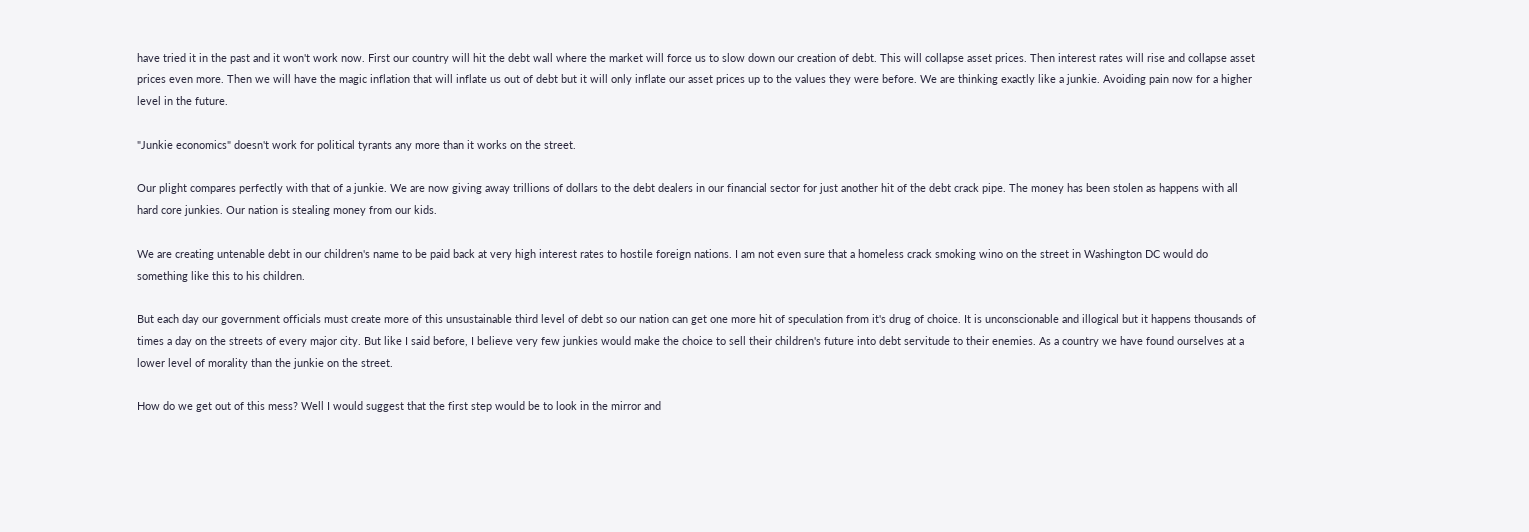have tried it in the past and it won't work now. First our country will hit the debt wall where the market will force us to slow down our creation of debt. This will collapse asset prices. Then interest rates will rise and collapse asset prices even more. Then we will have the magic inflation that will inflate us out of debt but it will only inflate our asset prices up to the values they were before. We are thinking exactly like a junkie. Avoiding pain now for a higher level in the future.

"Junkie economics" doesn't work for political tyrants any more than it works on the street.

Our plight compares perfectly with that of a junkie. We are now giving away trillions of dollars to the debt dealers in our financial sector for just another hit of the debt crack pipe. The money has been stolen as happens with all hard core junkies. Our nation is stealing money from our kids.

We are creating untenable debt in our children's name to be paid back at very high interest rates to hostile foreign nations. I am not even sure that a homeless crack smoking wino on the street in Washington DC would do something like this to his children.

But each day our government officials must create more of this unsustainable third level of debt so our nation can get one more hit of speculation from it's drug of choice. It is unconscionable and illogical but it happens thousands of times a day on the streets of every major city. But like I said before, I believe very few junkies would make the choice to sell their children's future into debt servitude to their enemies. As a country we have found ourselves at a lower level of morality than the junkie on the street.

How do we get out of this mess? Well I would suggest that the first step would be to look in the mirror and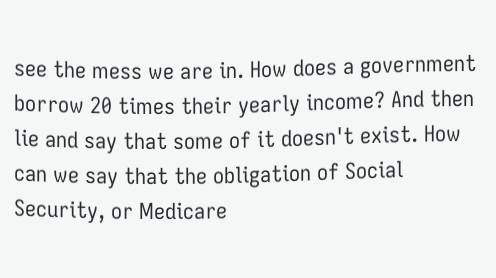see the mess we are in. How does a government borrow 20 times their yearly income? And then lie and say that some of it doesn't exist. How can we say that the obligation of Social Security, or Medicare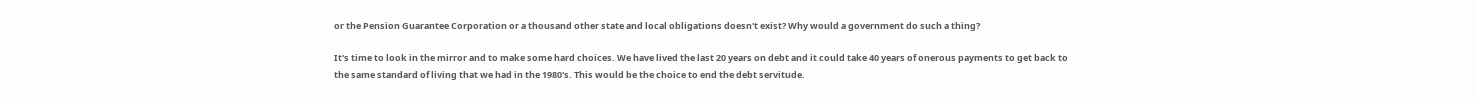or the Pension Guarantee Corporation or a thousand other state and local obligations doesn't exist? Why would a government do such a thing?

It's time to look in the mirror and to make some hard choices. We have lived the last 20 years on debt and it could take 40 years of onerous payments to get back to the same standard of living that we had in the 1980's. This would be the choice to end the debt servitude.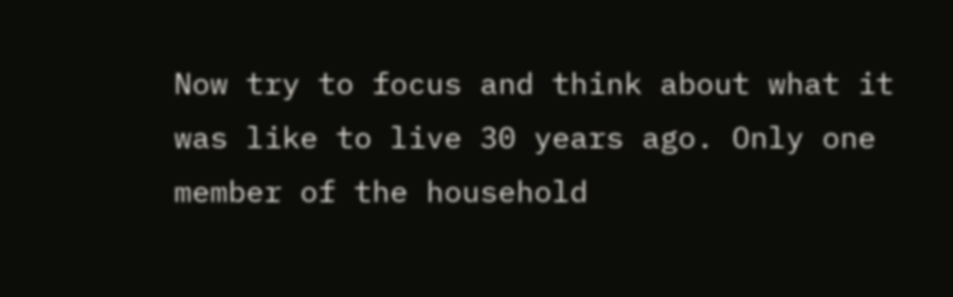Now try to focus and think about what it was like to live 30 years ago. Only one member of the household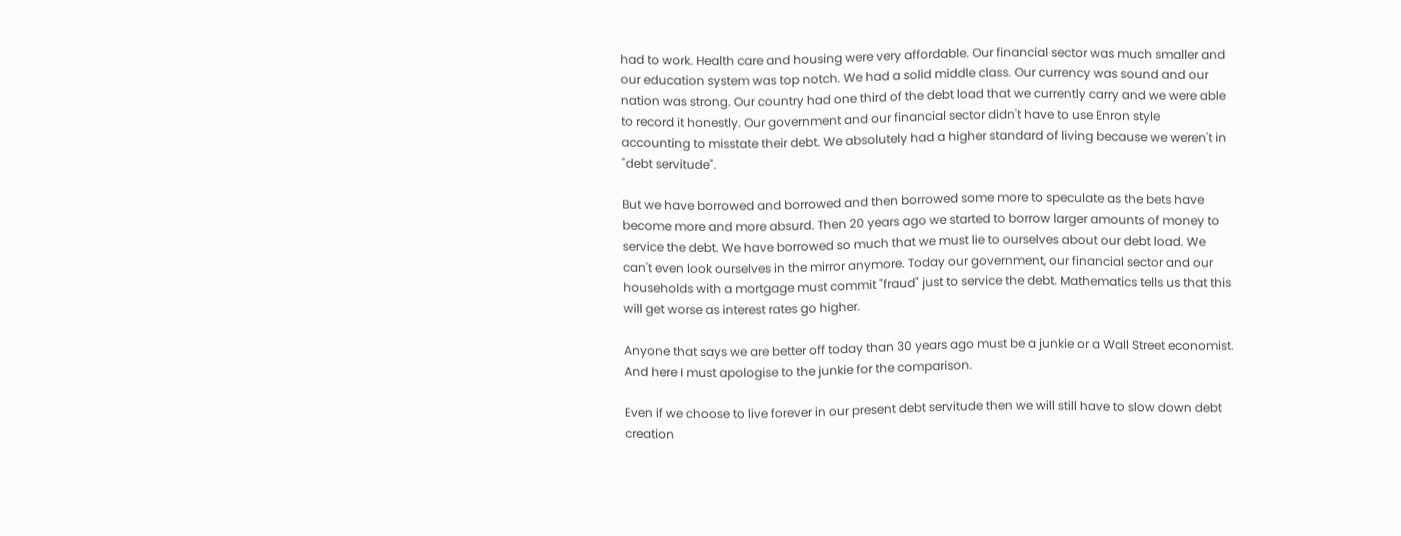had to work. Health care and housing were very affordable. Our financial sector was much smaller and our education system was top notch. We had a solid middle class. Our currency was sound and our nation was strong. Our country had one third of the debt load that we currently carry and we were able to record it honestly. Our government and our financial sector didn't have to use Enron style accounting to misstate their debt. We absolutely had a higher standard of living because we weren't in "debt servitude".

But we have borrowed and borrowed and then borrowed some more to speculate as the bets have become more and more absurd. Then 20 years ago we started to borrow larger amounts of money to service the debt. We have borrowed so much that we must lie to ourselves about our debt load. We can't even look ourselves in the mirror anymore. Today our government, our financial sector and our households with a mortgage must commit "fraud" just to service the debt. Mathematics tells us that this will get worse as interest rates go higher.

Anyone that says we are better off today than 30 years ago must be a junkie or a Wall Street economist. And here I must apologise to the junkie for the comparison.

Even if we choose to live forever in our present debt servitude then we will still have to slow down debt creation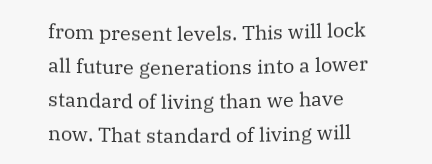from present levels. This will lock all future generations into a lower standard of living than we have now. That standard of living will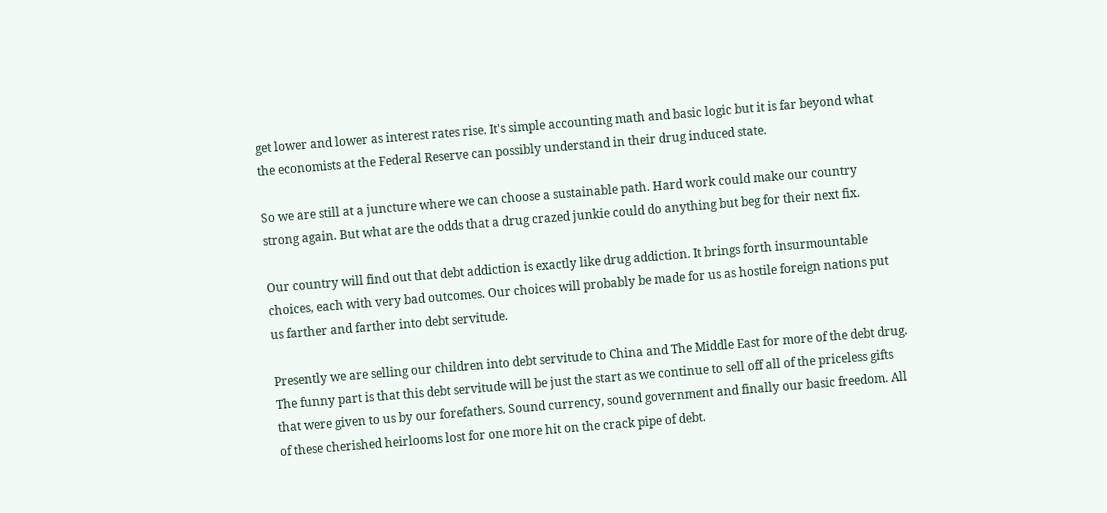get lower and lower as interest rates rise. It's simple accounting math and basic logic but it is far beyond what the economists at the Federal Reserve can possibly understand in their drug induced state.

So we are still at a juncture where we can choose a sustainable path. Hard work could make our country strong again. But what are the odds that a drug crazed junkie could do anything but beg for their next fix.

Our country will find out that debt addiction is exactly like drug addiction. It brings forth insurmountable choices, each with very bad outcomes. Our choices will probably be made for us as hostile foreign nations put us farther and farther into debt servitude.

Presently we are selling our children into debt servitude to China and The Middle East for more of the debt drug. The funny part is that this debt servitude will be just the start as we continue to sell off all of the priceless gifts that were given to us by our forefathers. Sound currency, sound government and finally our basic freedom. All of these cherished heirlooms lost for one more hit on the crack pipe of debt.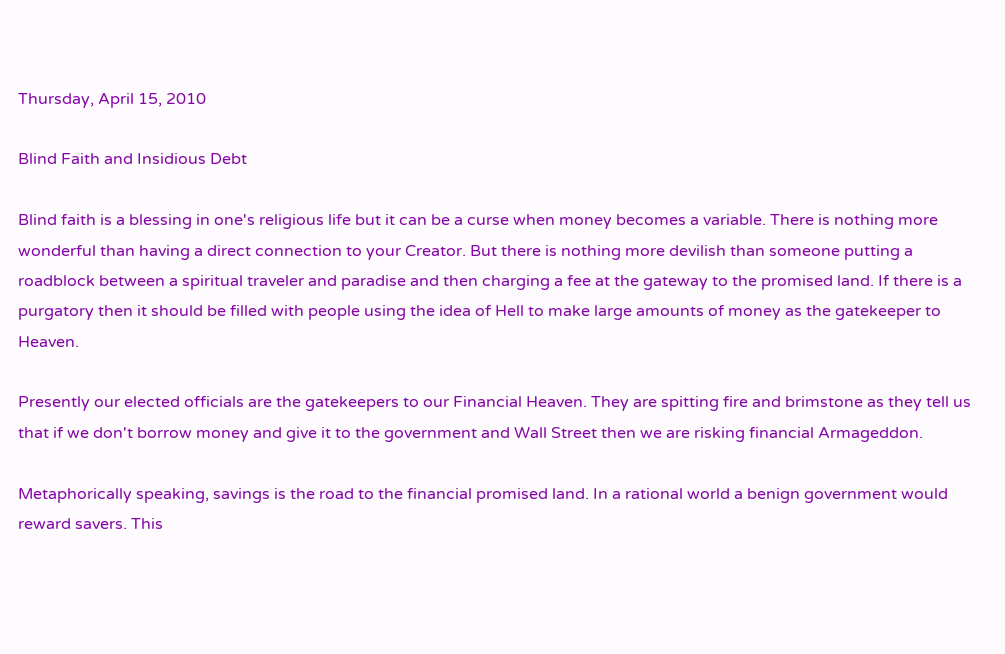Thursday, April 15, 2010

Blind Faith and Insidious Debt

Blind faith is a blessing in one's religious life but it can be a curse when money becomes a variable. There is nothing more wonderful than having a direct connection to your Creator. But there is nothing more devilish than someone putting a roadblock between a spiritual traveler and paradise and then charging a fee at the gateway to the promised land. If there is a purgatory then it should be filled with people using the idea of Hell to make large amounts of money as the gatekeeper to Heaven.

Presently our elected officials are the gatekeepers to our Financial Heaven. They are spitting fire and brimstone as they tell us that if we don't borrow money and give it to the government and Wall Street then we are risking financial Armageddon.

Metaphorically speaking, savings is the road to the financial promised land. In a rational world a benign government would reward savers. This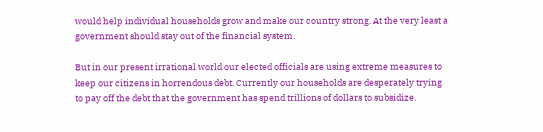would help individual households grow and make our country strong. At the very least a government should stay out of the financial system.

But in our present irrational world our elected officials are using extreme measures to keep our citizens in horrendous debt. Currently our households are desperately trying to pay off the debt that the government has spend trillions of dollars to subsidize.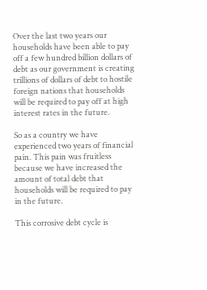Over the last two years our households have been able to pay off a few hundred billion dollars of debt as our government is creating trillions of dollars of debt to hostile foreign nations that households will be required to pay off at high interest rates in the future.

So as a country we have experienced two years of financial pain. This pain was fruitless because we have increased the amount of total debt that households will be required to pay in the future.

This corrosive debt cycle is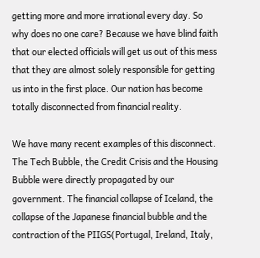getting more and more irrational every day. So why does no one care? Because we have blind faith that our elected officials will get us out of this mess that they are almost solely responsible for getting us into in the first place. Our nation has become totally disconnected from financial reality.

We have many recent examples of this disconnect. The Tech Bubble, the Credit Crisis and the Housing Bubble were directly propagated by our government. The financial collapse of Iceland, the collapse of the Japanese financial bubble and the contraction of the PIIGS(Portugal, Ireland, Italy,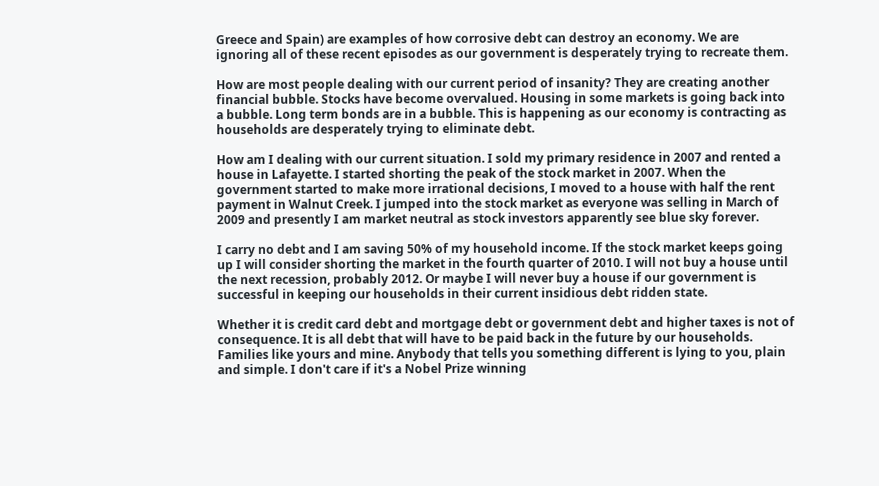Greece and Spain) are examples of how corrosive debt can destroy an economy. We are ignoring all of these recent episodes as our government is desperately trying to recreate them.

How are most people dealing with our current period of insanity? They are creating another financial bubble. Stocks have become overvalued. Housing in some markets is going back into a bubble. Long term bonds are in a bubble. This is happening as our economy is contracting as households are desperately trying to eliminate debt.

How am I dealing with our current situation. I sold my primary residence in 2007 and rented a house in Lafayette. I started shorting the peak of the stock market in 2007. When the government started to make more irrational decisions, I moved to a house with half the rent payment in Walnut Creek. I jumped into the stock market as everyone was selling in March of 2009 and presently I am market neutral as stock investors apparently see blue sky forever.

I carry no debt and I am saving 50% of my household income. If the stock market keeps going up I will consider shorting the market in the fourth quarter of 2010. I will not buy a house until the next recession, probably 2012. Or maybe I will never buy a house if our government is successful in keeping our households in their current insidious debt ridden state.

Whether it is credit card debt and mortgage debt or government debt and higher taxes is not of consequence. It is all debt that will have to be paid back in the future by our households. Families like yours and mine. Anybody that tells you something different is lying to you, plain and simple. I don't care if it's a Nobel Prize winning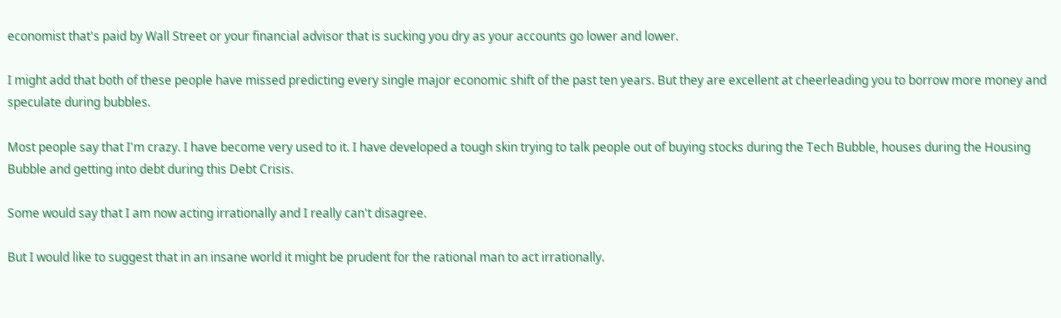economist that's paid by Wall Street or your financial advisor that is sucking you dry as your accounts go lower and lower.

I might add that both of these people have missed predicting every single major economic shift of the past ten years. But they are excellent at cheerleading you to borrow more money and speculate during bubbles.

Most people say that I'm crazy. I have become very used to it. I have developed a tough skin trying to talk people out of buying stocks during the Tech Bubble, houses during the Housing Bubble and getting into debt during this Debt Crisis.

Some would say that I am now acting irrationally and I really can't disagree.

But I would like to suggest that in an insane world it might be prudent for the rational man to act irrationally.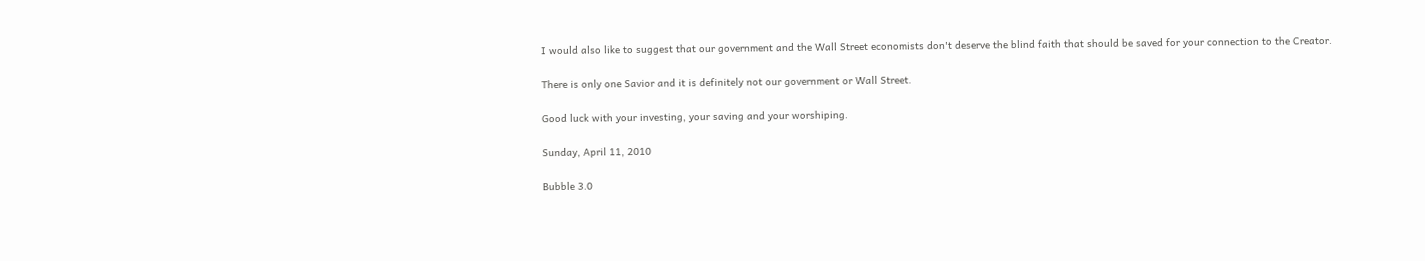I would also like to suggest that our government and the Wall Street economists don't deserve the blind faith that should be saved for your connection to the Creator.

There is only one Savior and it is definitely not our government or Wall Street.

Good luck with your investing, your saving and your worshiping.

Sunday, April 11, 2010

Bubble 3.0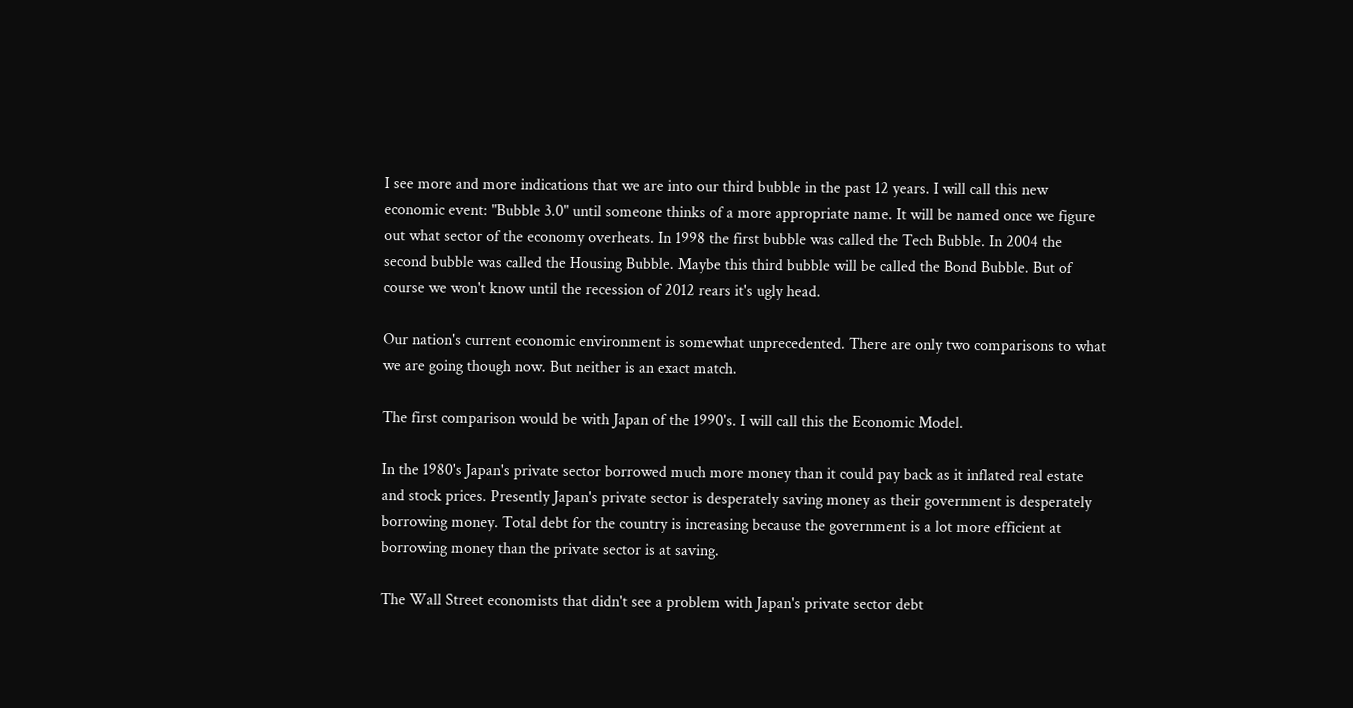I see more and more indications that we are into our third bubble in the past 12 years. I will call this new economic event: "Bubble 3.0" until someone thinks of a more appropriate name. It will be named once we figure out what sector of the economy overheats. In 1998 the first bubble was called the Tech Bubble. In 2004 the second bubble was called the Housing Bubble. Maybe this third bubble will be called the Bond Bubble. But of course we won't know until the recession of 2012 rears it's ugly head.

Our nation's current economic environment is somewhat unprecedented. There are only two comparisons to what we are going though now. But neither is an exact match.

The first comparison would be with Japan of the 1990's. I will call this the Economic Model.

In the 1980's Japan's private sector borrowed much more money than it could pay back as it inflated real estate and stock prices. Presently Japan's private sector is desperately saving money as their government is desperately borrowing money. Total debt for the country is increasing because the government is a lot more efficient at borrowing money than the private sector is at saving.

The Wall Street economists that didn't see a problem with Japan's private sector debt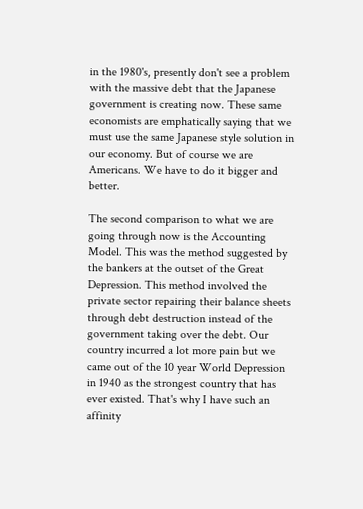in the 1980's, presently don't see a problem with the massive debt that the Japanese government is creating now. These same economists are emphatically saying that we must use the same Japanese style solution in our economy. But of course we are Americans. We have to do it bigger and better.

The second comparison to what we are going through now is the Accounting Model. This was the method suggested by the bankers at the outset of the Great Depression. This method involved the private sector repairing their balance sheets through debt destruction instead of the government taking over the debt. Our country incurred a lot more pain but we came out of the 10 year World Depression in 1940 as the strongest country that has ever existed. That's why I have such an affinity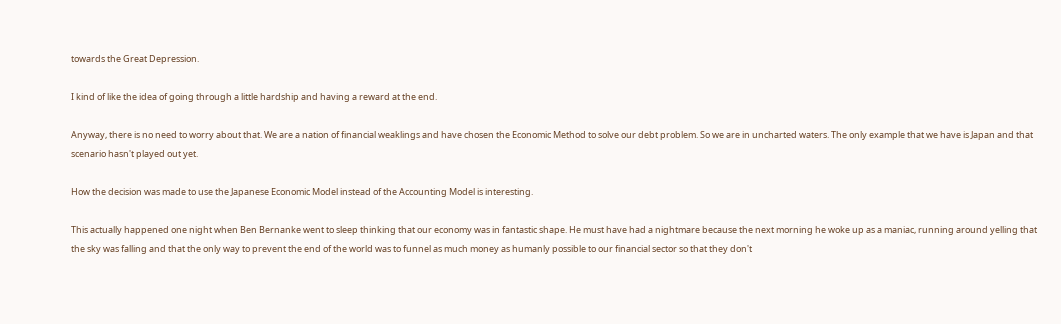towards the Great Depression.

I kind of like the idea of going through a little hardship and having a reward at the end.

Anyway, there is no need to worry about that. We are a nation of financial weaklings and have chosen the Economic Method to solve our debt problem. So we are in uncharted waters. The only example that we have is Japan and that scenario hasn't played out yet.

How the decision was made to use the Japanese Economic Model instead of the Accounting Model is interesting.

This actually happened one night when Ben Bernanke went to sleep thinking that our economy was in fantastic shape. He must have had a nightmare because the next morning he woke up as a maniac, running around yelling that the sky was falling and that the only way to prevent the end of the world was to funnel as much money as humanly possible to our financial sector so that they don't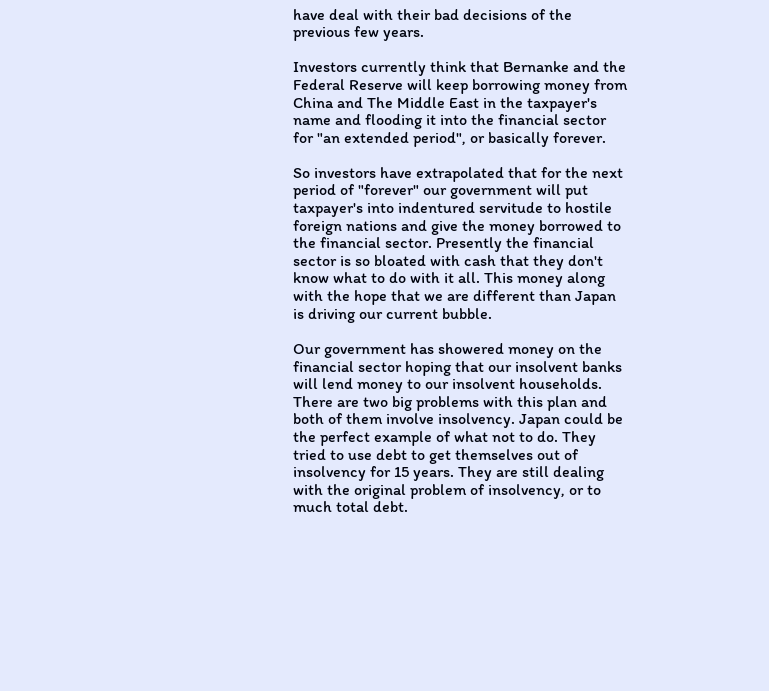have deal with their bad decisions of the previous few years.

Investors currently think that Bernanke and the Federal Reserve will keep borrowing money from China and The Middle East in the taxpayer's name and flooding it into the financial sector for "an extended period", or basically forever.

So investors have extrapolated that for the next period of "forever" our government will put taxpayer's into indentured servitude to hostile foreign nations and give the money borrowed to the financial sector. Presently the financial sector is so bloated with cash that they don't know what to do with it all. This money along with the hope that we are different than Japan is driving our current bubble.

Our government has showered money on the financial sector hoping that our insolvent banks will lend money to our insolvent households. There are two big problems with this plan and both of them involve insolvency. Japan could be the perfect example of what not to do. They tried to use debt to get themselves out of insolvency for 15 years. They are still dealing with the original problem of insolvency, or to much total debt.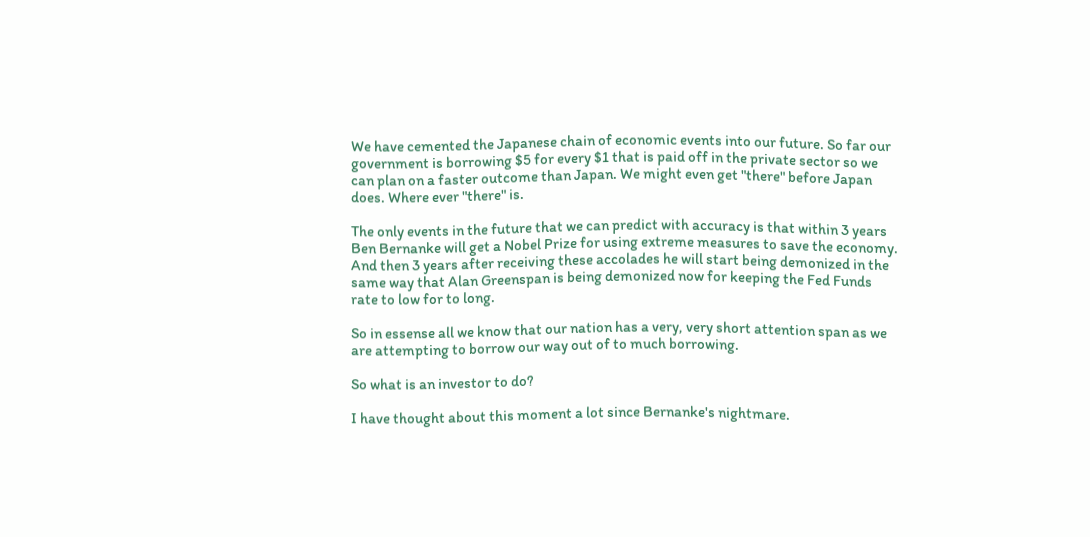We have cemented the Japanese chain of economic events into our future. So far our government is borrowing $5 for every $1 that is paid off in the private sector so we can plan on a faster outcome than Japan. We might even get "there" before Japan does. Where ever "there" is.

The only events in the future that we can predict with accuracy is that within 3 years Ben Bernanke will get a Nobel Prize for using extreme measures to save the economy. And then 3 years after receiving these accolades he will start being demonized in the same way that Alan Greenspan is being demonized now for keeping the Fed Funds rate to low for to long.

So in essense all we know that our nation has a very, very short attention span as we are attempting to borrow our way out of to much borrowing.

So what is an investor to do?

I have thought about this moment a lot since Bernanke's nightmare.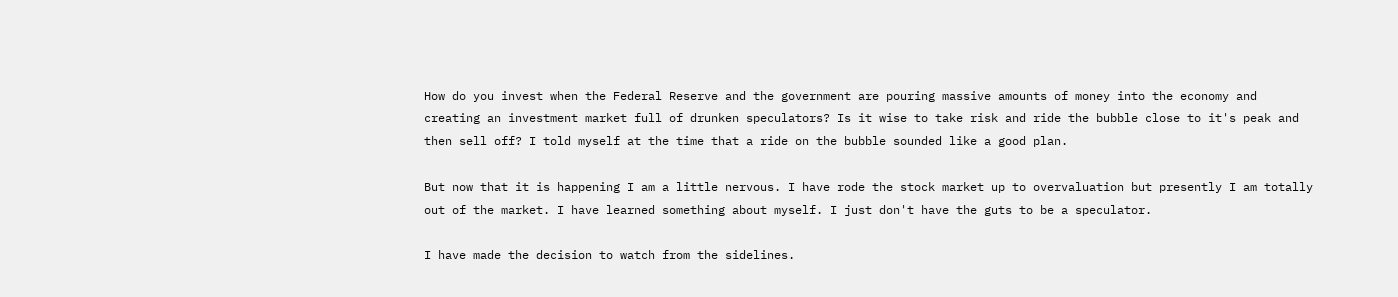How do you invest when the Federal Reserve and the government are pouring massive amounts of money into the economy and creating an investment market full of drunken speculators? Is it wise to take risk and ride the bubble close to it's peak and then sell off? I told myself at the time that a ride on the bubble sounded like a good plan.

But now that it is happening I am a little nervous. I have rode the stock market up to overvaluation but presently I am totally out of the market. I have learned something about myself. I just don't have the guts to be a speculator.

I have made the decision to watch from the sidelines.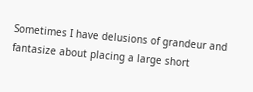Sometimes I have delusions of grandeur and fantasize about placing a large short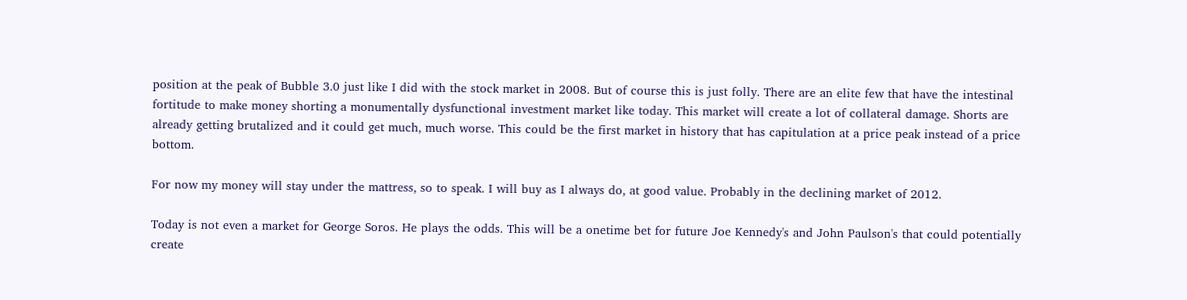position at the peak of Bubble 3.0 just like I did with the stock market in 2008. But of course this is just folly. There are an elite few that have the intestinal fortitude to make money shorting a monumentally dysfunctional investment market like today. This market will create a lot of collateral damage. Shorts are already getting brutalized and it could get much, much worse. This could be the first market in history that has capitulation at a price peak instead of a price bottom.

For now my money will stay under the mattress, so to speak. I will buy as I always do, at good value. Probably in the declining market of 2012.

Today is not even a market for George Soros. He plays the odds. This will be a onetime bet for future Joe Kennedy's and John Paulson's that could potentially create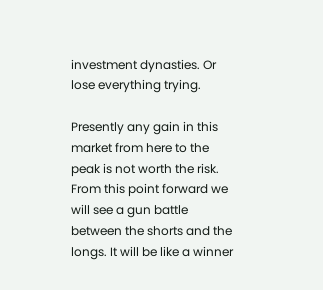investment dynasties. Or lose everything trying.

Presently any gain in this market from here to the peak is not worth the risk. From this point forward we will see a gun battle between the shorts and the longs. It will be like a winner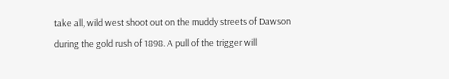take all, wild west shoot out on the muddy streets of Dawson during the gold rush of 1898. A pull of the trigger will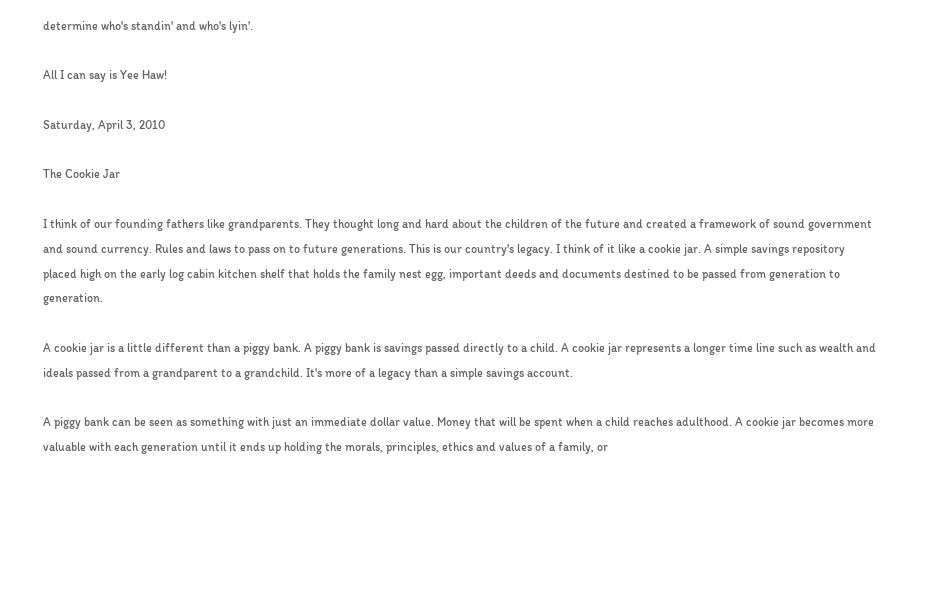determine who's standin' and who's lyin'.

All I can say is Yee Haw!

Saturday, April 3, 2010

The Cookie Jar

I think of our founding fathers like grandparents. They thought long and hard about the children of the future and created a framework of sound government and sound currency. Rules and laws to pass on to future generations. This is our country's legacy. I think of it like a cookie jar. A simple savings repository placed high on the early log cabin kitchen shelf that holds the family nest egg, important deeds and documents destined to be passed from generation to generation.

A cookie jar is a little different than a piggy bank. A piggy bank is savings passed directly to a child. A cookie jar represents a longer time line such as wealth and ideals passed from a grandparent to a grandchild. It's more of a legacy than a simple savings account.

A piggy bank can be seen as something with just an immediate dollar value. Money that will be spent when a child reaches adulthood. A cookie jar becomes more valuable with each generation until it ends up holding the morals, principles, ethics and values of a family, or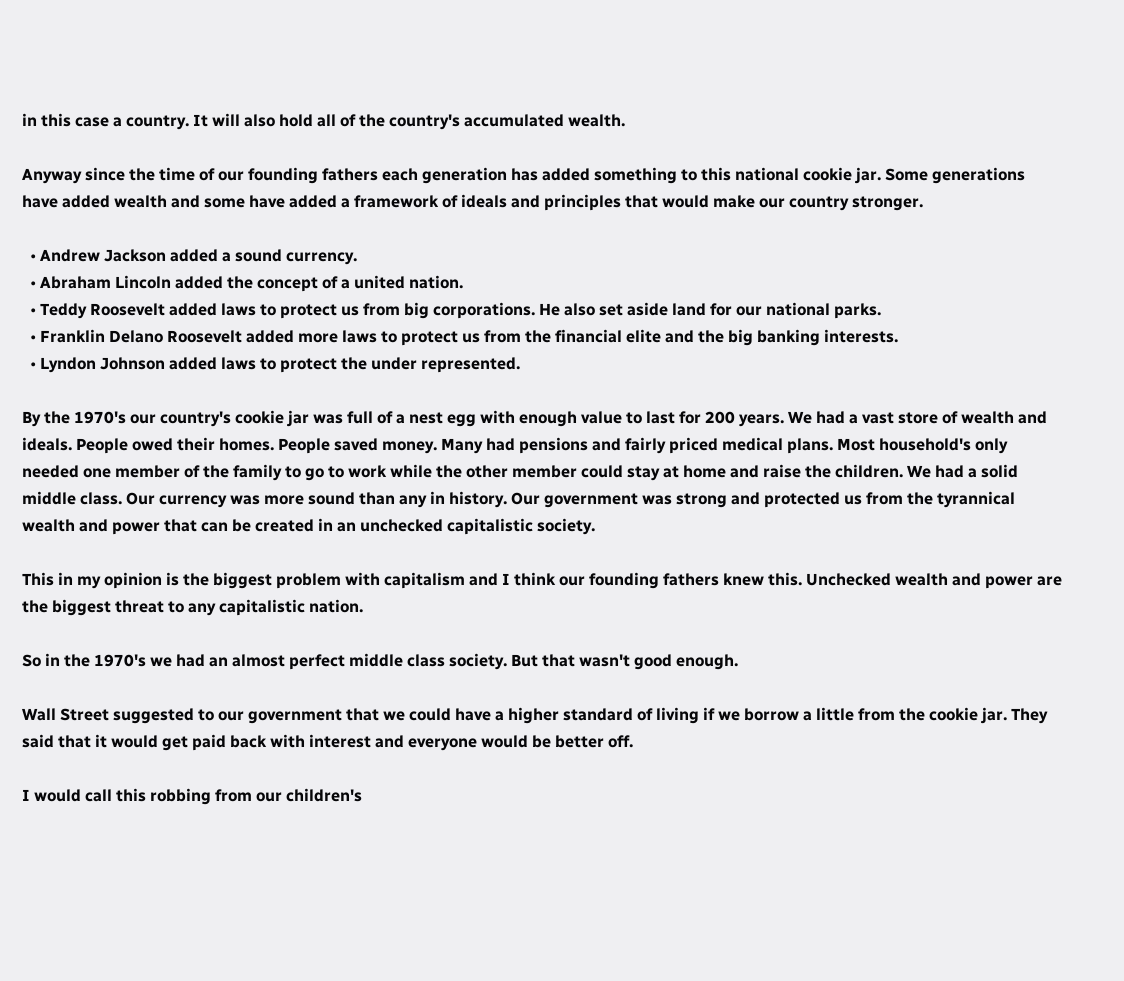in this case a country. It will also hold all of the country's accumulated wealth.

Anyway since the time of our founding fathers each generation has added something to this national cookie jar. Some generations have added wealth and some have added a framework of ideals and principles that would make our country stronger.

  • Andrew Jackson added a sound currency.
  • Abraham Lincoln added the concept of a united nation.
  • Teddy Roosevelt added laws to protect us from big corporations. He also set aside land for our national parks.
  • Franklin Delano Roosevelt added more laws to protect us from the financial elite and the big banking interests.
  • Lyndon Johnson added laws to protect the under represented.

By the 1970's our country's cookie jar was full of a nest egg with enough value to last for 200 years. We had a vast store of wealth and ideals. People owed their homes. People saved money. Many had pensions and fairly priced medical plans. Most household's only needed one member of the family to go to work while the other member could stay at home and raise the children. We had a solid middle class. Our currency was more sound than any in history. Our government was strong and protected us from the tyrannical wealth and power that can be created in an unchecked capitalistic society.

This in my opinion is the biggest problem with capitalism and I think our founding fathers knew this. Unchecked wealth and power are the biggest threat to any capitalistic nation.

So in the 1970's we had an almost perfect middle class society. But that wasn't good enough.

Wall Street suggested to our government that we could have a higher standard of living if we borrow a little from the cookie jar. They said that it would get paid back with interest and everyone would be better off.

I would call this robbing from our children's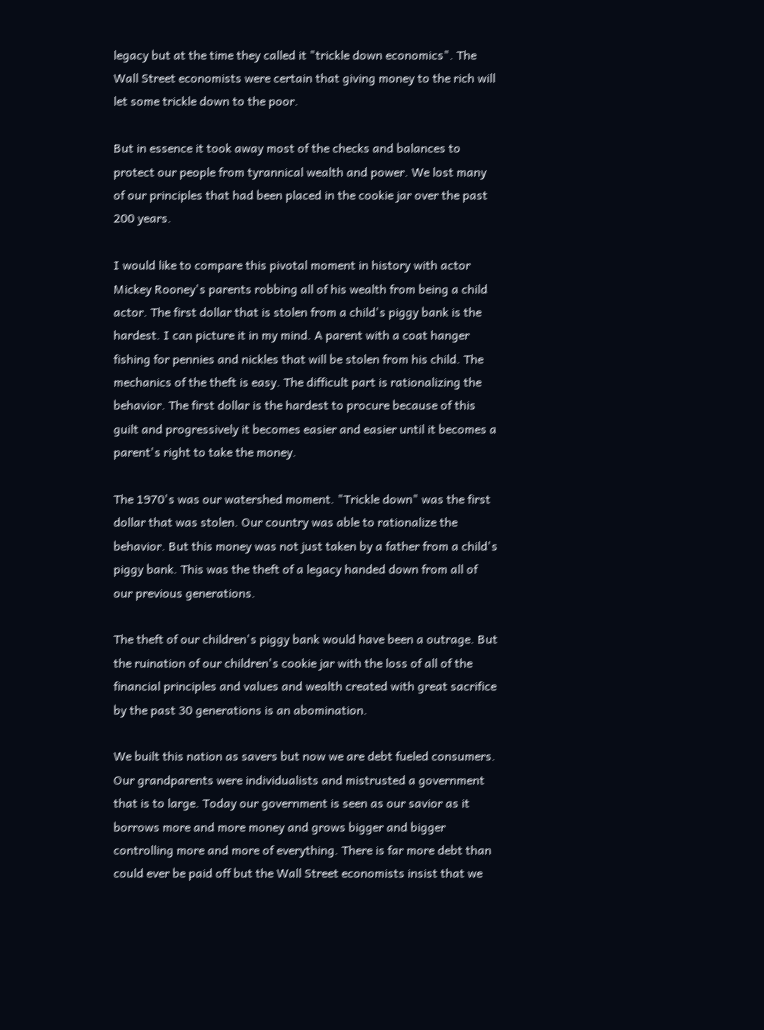legacy but at the time they called it "trickle down economics". The Wall Street economists were certain that giving money to the rich will let some trickle down to the poor.

But in essence it took away most of the checks and balances to protect our people from tyrannical wealth and power. We lost many of our principles that had been placed in the cookie jar over the past 200 years.

I would like to compare this pivotal moment in history with actor Mickey Rooney's parents robbing all of his wealth from being a child actor. The first dollar that is stolen from a child's piggy bank is the hardest. I can picture it in my mind. A parent with a coat hanger fishing for pennies and nickles that will be stolen from his child. The mechanics of the theft is easy. The difficult part is rationalizing the behavior. The first dollar is the hardest to procure because of this guilt and progressively it becomes easier and easier until it becomes a parent's right to take the money.

The 1970's was our watershed moment. "Trickle down" was the first dollar that was stolen. Our country was able to rationalize the behavior. But this money was not just taken by a father from a child's piggy bank. This was the theft of a legacy handed down from all of our previous generations.

The theft of our children's piggy bank would have been a outrage. But the ruination of our children's cookie jar with the loss of all of the financial principles and values and wealth created with great sacrifice by the past 30 generations is an abomination.

We built this nation as savers but now we are debt fueled consumers. Our grandparents were individualists and mistrusted a government that is to large. Today our government is seen as our savior as it borrows more and more money and grows bigger and bigger controlling more and more of everything. There is far more debt than could ever be paid off but the Wall Street economists insist that we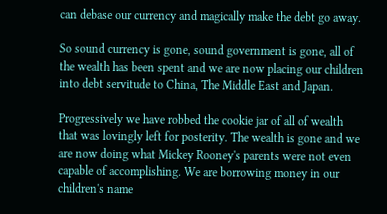can debase our currency and magically make the debt go away.

So sound currency is gone, sound government is gone, all of the wealth has been spent and we are now placing our children into debt servitude to China, The Middle East and Japan.

Progressively we have robbed the cookie jar of all of wealth that was lovingly left for posterity. The wealth is gone and we are now doing what Mickey Rooney's parents were not even capable of accomplishing. We are borrowing money in our children's name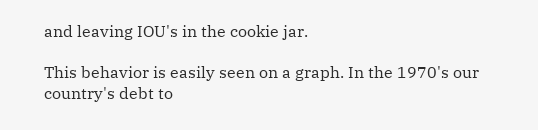and leaving IOU's in the cookie jar.

This behavior is easily seen on a graph. In the 1970's our country's debt to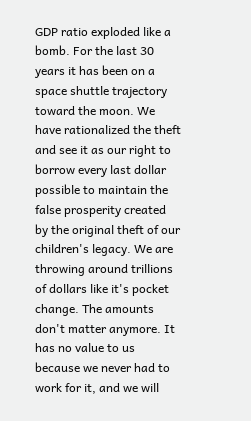GDP ratio exploded like a bomb. For the last 30 years it has been on a space shuttle trajectory toward the moon. We have rationalized the theft and see it as our right to borrow every last dollar possible to maintain the false prosperity created by the original theft of our children's legacy. We are throwing around trillions of dollars like it's pocket change. The amounts don't matter anymore. It has no value to us because we never had to work for it, and we will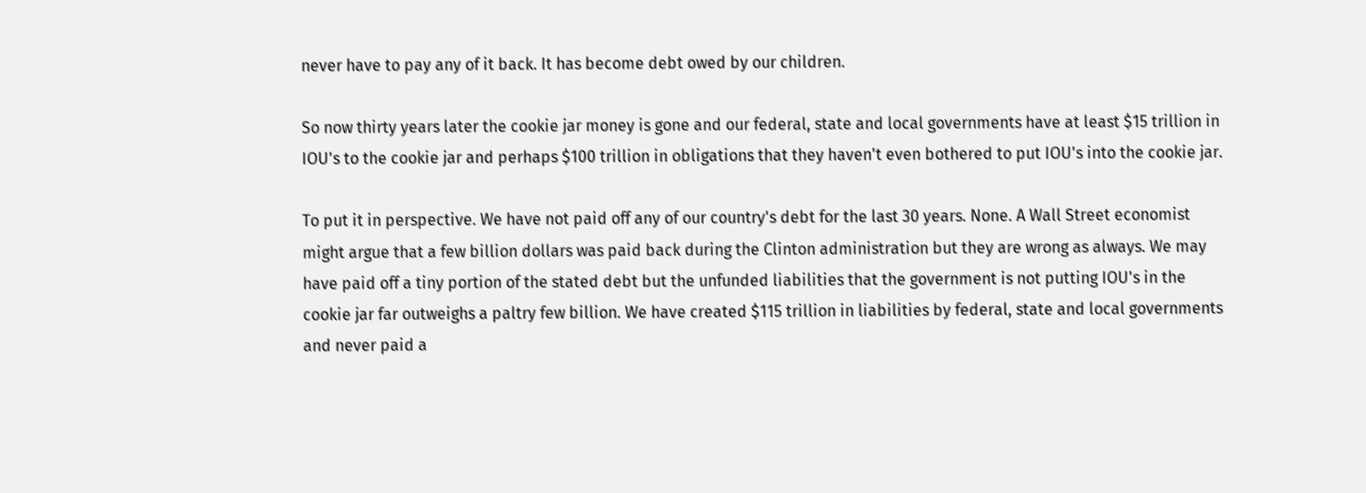never have to pay any of it back. It has become debt owed by our children.

So now thirty years later the cookie jar money is gone and our federal, state and local governments have at least $15 trillion in IOU's to the cookie jar and perhaps $100 trillion in obligations that they haven't even bothered to put IOU's into the cookie jar.

To put it in perspective. We have not paid off any of our country's debt for the last 30 years. None. A Wall Street economist might argue that a few billion dollars was paid back during the Clinton administration but they are wrong as always. We may have paid off a tiny portion of the stated debt but the unfunded liabilities that the government is not putting IOU's in the cookie jar far outweighs a paltry few billion. We have created $115 trillion in liabilities by federal, state and local governments and never paid a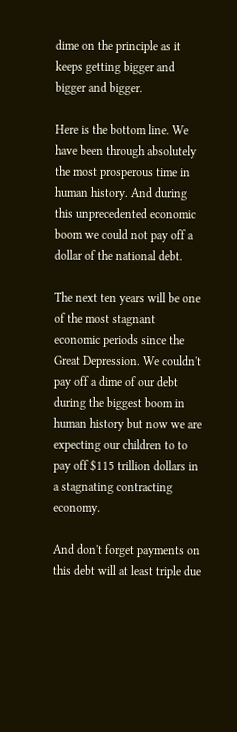dime on the principle as it keeps getting bigger and bigger and bigger.

Here is the bottom line. We have been through absolutely the most prosperous time in human history. And during this unprecedented economic boom we could not pay off a dollar of the national debt.

The next ten years will be one of the most stagnant economic periods since the Great Depression. We couldn't pay off a dime of our debt during the biggest boom in human history but now we are expecting our children to to pay off $115 trillion dollars in a stagnating contracting economy.

And don't forget payments on this debt will at least triple due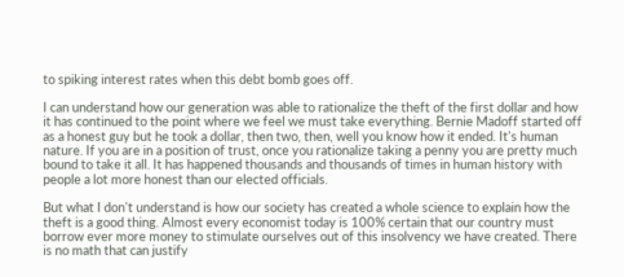to spiking interest rates when this debt bomb goes off.

I can understand how our generation was able to rationalize the theft of the first dollar and how it has continued to the point where we feel we must take everything. Bernie Madoff started off as a honest guy but he took a dollar, then two, then, well you know how it ended. It's human nature. If you are in a position of trust, once you rationalize taking a penny you are pretty much bound to take it all. It has happened thousands and thousands of times in human history with people a lot more honest than our elected officials.

But what I don't understand is how our society has created a whole science to explain how the theft is a good thing. Almost every economist today is 100% certain that our country must borrow ever more money to stimulate ourselves out of this insolvency we have created. There is no math that can justify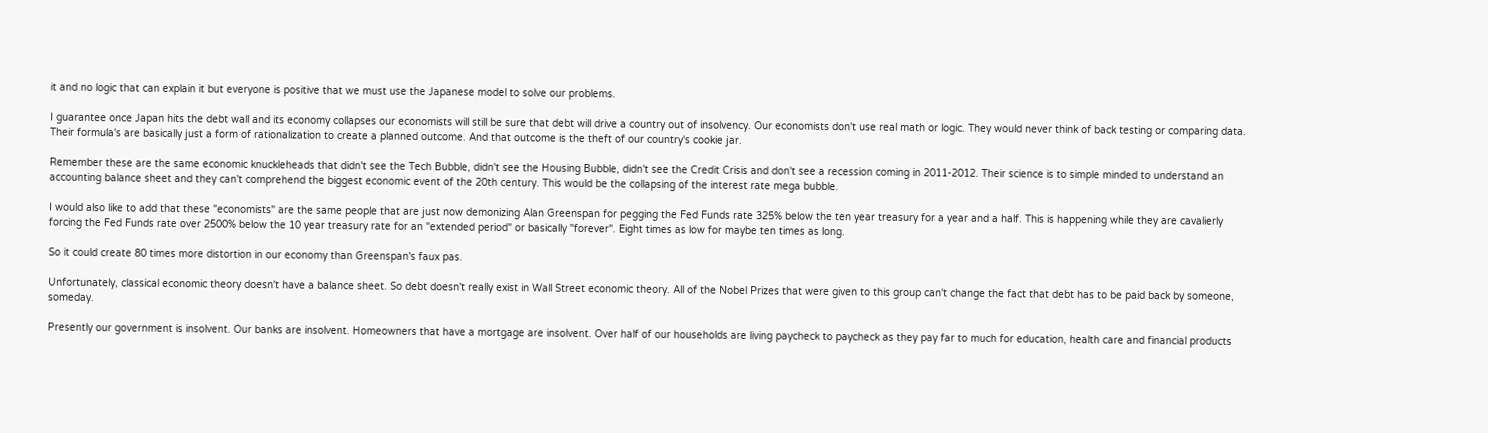it and no logic that can explain it but everyone is positive that we must use the Japanese model to solve our problems.

I guarantee once Japan hits the debt wall and its economy collapses our economists will still be sure that debt will drive a country out of insolvency. Our economists don't use real math or logic. They would never think of back testing or comparing data. Their formula's are basically just a form of rationalization to create a planned outcome. And that outcome is the theft of our country's cookie jar.

Remember these are the same economic knuckleheads that didn't see the Tech Bubble, didn't see the Housing Bubble, didn't see the Credit Crisis and don't see a recession coming in 2011-2012. Their science is to simple minded to understand an accounting balance sheet and they can't comprehend the biggest economic event of the 20th century. This would be the collapsing of the interest rate mega bubble.

I would also like to add that these "economists" are the same people that are just now demonizing Alan Greenspan for pegging the Fed Funds rate 325% below the ten year treasury for a year and a half. This is happening while they are cavalierly forcing the Fed Funds rate over 2500% below the 10 year treasury rate for an "extended period" or basically "forever". Eight times as low for maybe ten times as long.

So it could create 80 times more distortion in our economy than Greenspan's faux pas.

Unfortunately, classical economic theory doesn't have a balance sheet. So debt doesn't really exist in Wall Street economic theory. All of the Nobel Prizes that were given to this group can't change the fact that debt has to be paid back by someone, someday.

Presently our government is insolvent. Our banks are insolvent. Homeowners that have a mortgage are insolvent. Over half of our households are living paycheck to paycheck as they pay far to much for education, health care and financial products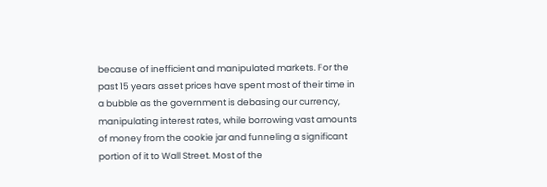because of inefficient and manipulated markets. For the past 15 years asset prices have spent most of their time in a bubble as the government is debasing our currency, manipulating interest rates, while borrowing vast amounts of money from the cookie jar and funneling a significant portion of it to Wall Street. Most of the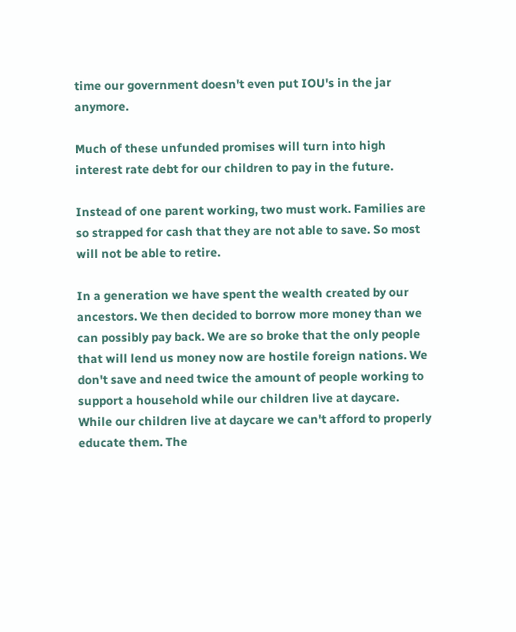time our government doesn't even put IOU's in the jar anymore.

Much of these unfunded promises will turn into high interest rate debt for our children to pay in the future.

Instead of one parent working, two must work. Families are so strapped for cash that they are not able to save. So most will not be able to retire.

In a generation we have spent the wealth created by our ancestors. We then decided to borrow more money than we can possibly pay back. We are so broke that the only people that will lend us money now are hostile foreign nations. We don't save and need twice the amount of people working to support a household while our children live at daycare. While our children live at daycare we can't afford to properly educate them. The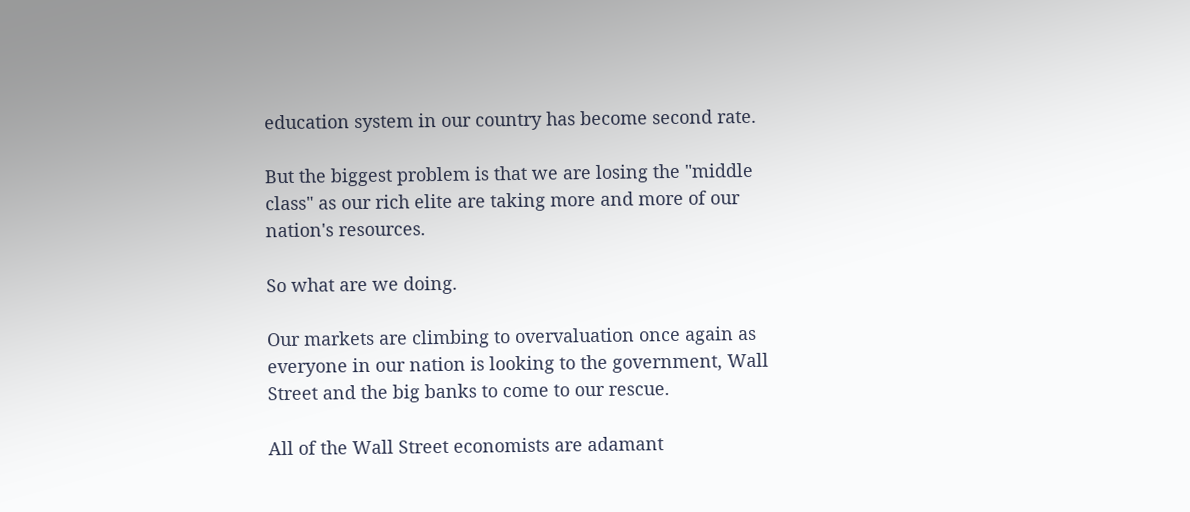education system in our country has become second rate.

But the biggest problem is that we are losing the "middle class" as our rich elite are taking more and more of our nation's resources.

So what are we doing.

Our markets are climbing to overvaluation once again as everyone in our nation is looking to the government, Wall Street and the big banks to come to our rescue.

All of the Wall Street economists are adamant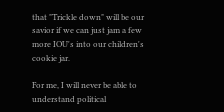that "Trickle down" will be our savior if we can just jam a few more IOU's into our children's cookie jar.

For me, I will never be able to understand political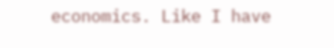economics. Like I have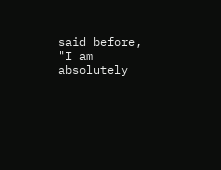said before, "I am absolutely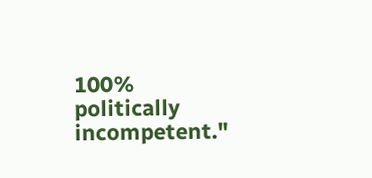100% politically incompetent."